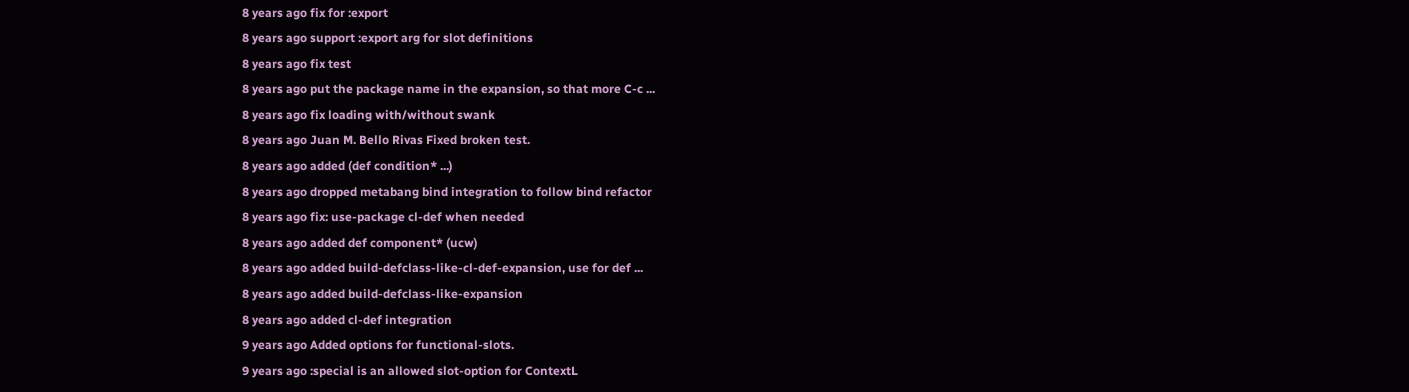8 years ago fix for :export
8 years ago support :export arg for slot definitions
8 years ago fix test
8 years ago put the package name in the expansion, so that more C-c ...
8 years ago fix loading with/without swank
8 years ago Juan M. Bello Rivas Fixed broken test.
8 years ago added (def condition* ...)
8 years ago dropped metabang bind integration to follow bind refactor
8 years ago fix: use-package cl-def when needed
8 years ago added def component* (ucw)
8 years ago added build-defclass-like-cl-def-expansion, use for def ...
8 years ago added build-defclass-like-expansion
8 years ago added cl-def integration
9 years ago Added options for functional-slots.
9 years ago :special is an allowed slot-option for ContextL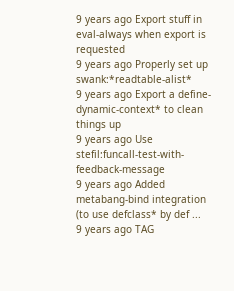9 years ago Export stuff in eval-always when export is requested
9 years ago Properly set up swank:*readtable-alist*
9 years ago Export a define-dynamic-context* to clean things up
9 years ago Use stefil:funcall-test-with-feedback-message
9 years ago Added metabang-bind integration (to use defclass* by def ...
9 years ago TAG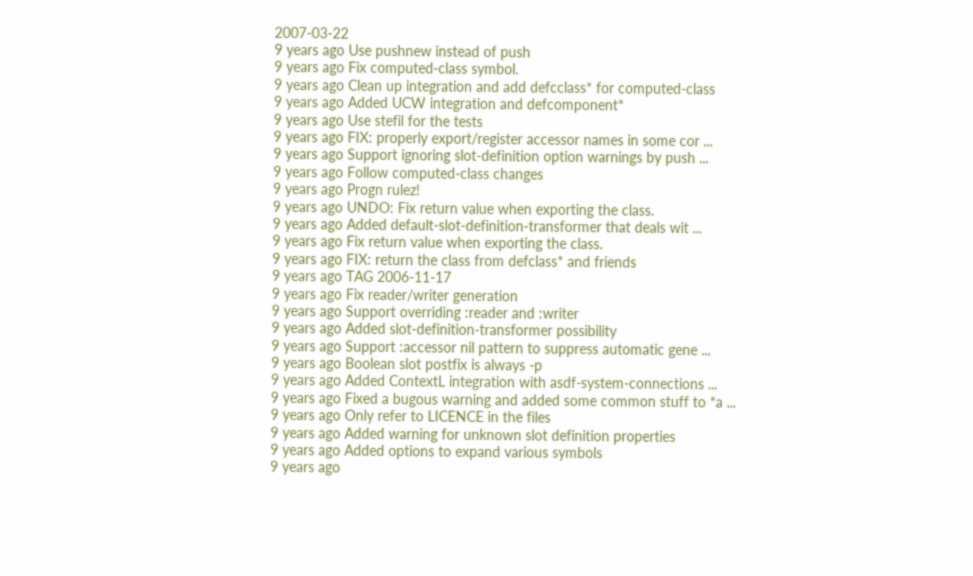2007-03-22
9 years ago Use pushnew instead of push
9 years ago Fix computed-class symbol.
9 years ago Clean up integration and add defcclass* for computed-class
9 years ago Added UCW integration and defcomponent*
9 years ago Use stefil for the tests
9 years ago FIX: properly export/register accessor names in some cor ...
9 years ago Support ignoring slot-definition option warnings by push ...
9 years ago Follow computed-class changes
9 years ago Progn rulez!
9 years ago UNDO: Fix return value when exporting the class.
9 years ago Added default-slot-definition-transformer that deals wit ...
9 years ago Fix return value when exporting the class.
9 years ago FIX: return the class from defclass* and friends
9 years ago TAG 2006-11-17
9 years ago Fix reader/writer generation
9 years ago Support overriding :reader and :writer
9 years ago Added slot-definition-transformer possibility
9 years ago Support :accessor nil pattern to suppress automatic gene ...
9 years ago Boolean slot postfix is always -p
9 years ago Added ContextL integration with asdf-system-connections ...
9 years ago Fixed a bugous warning and added some common stuff to *a ...
9 years ago Only refer to LICENCE in the files
9 years ago Added warning for unknown slot definition properties
9 years ago Added options to expand various symbols
9 years ago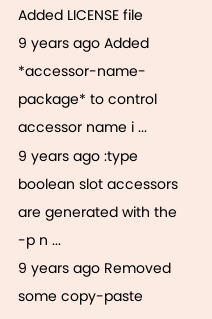Added LICENSE file
9 years ago Added *accessor-name-package* to control accessor name i ...
9 years ago :type boolean slot accessors are generated with the -p n ...
9 years ago Removed some copy-paste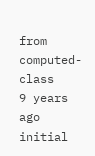from computed-class
9 years ago initial